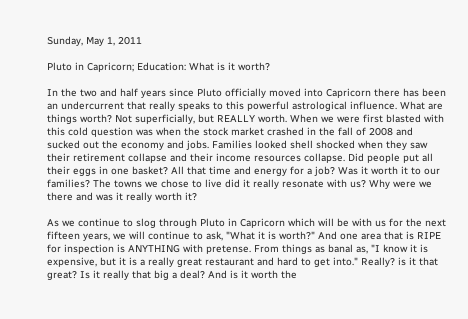Sunday, May 1, 2011

Pluto in Capricorn; Education: What is it worth?

In the two and half years since Pluto officially moved into Capricorn there has been an undercurrent that really speaks to this powerful astrological influence. What are things worth? Not superficially, but REALLY worth. When we were first blasted with this cold question was when the stock market crashed in the fall of 2008 and sucked out the economy and jobs. Families looked shell shocked when they saw their retirement collapse and their income resources collapse. Did people put all their eggs in one basket? All that time and energy for a job? Was it worth it to our families? The towns we chose to live did it really resonate with us? Why were we there and was it really worth it?

As we continue to slog through Pluto in Capricorn which will be with us for the next fifteen years, we will continue to ask, "What it is worth?" And one area that is RIPE for inspection is ANYTHING with pretense. From things as banal as, "I know it is expensive, but it is a really great restaurant and hard to get into." Really? is it that great? Is it really that big a deal? And is it worth the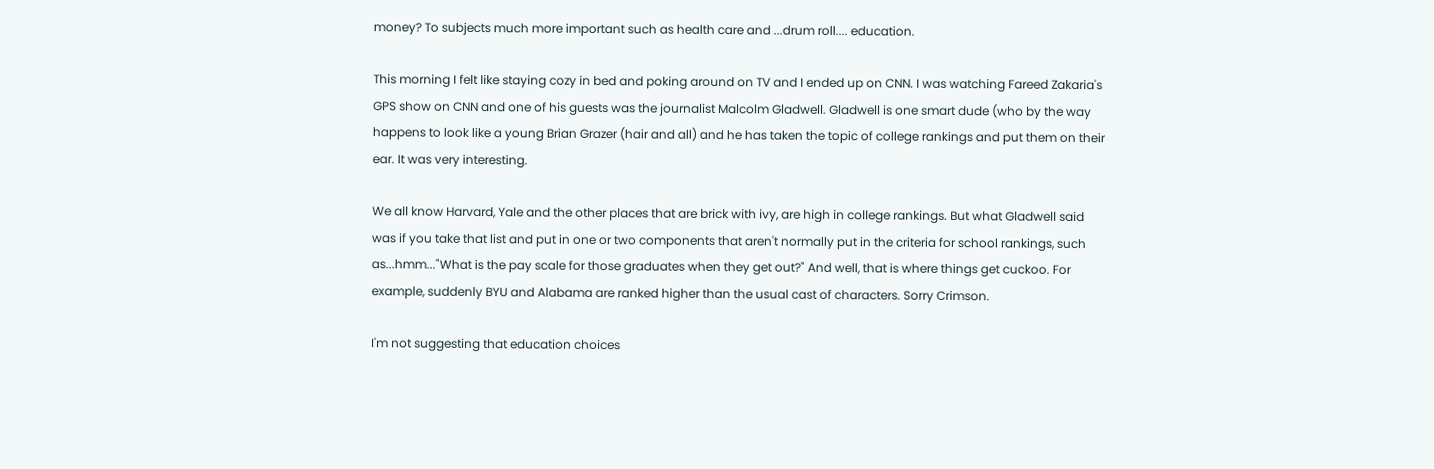money? To subjects much more important such as health care and ...drum roll.... education.

This morning I felt like staying cozy in bed and poking around on TV and I ended up on CNN. I was watching Fareed Zakaria's GPS show on CNN and one of his guests was the journalist Malcolm Gladwell. Gladwell is one smart dude (who by the way happens to look like a young Brian Grazer (hair and all) and he has taken the topic of college rankings and put them on their ear. It was very interesting.

We all know Harvard, Yale and the other places that are brick with ivy, are high in college rankings. But what Gladwell said was if you take that list and put in one or two components that aren't normally put in the criteria for school rankings, such as...hmm..."What is the pay scale for those graduates when they get out?" And well, that is where things get cuckoo. For example, suddenly BYU and Alabama are ranked higher than the usual cast of characters. Sorry Crimson.

I'm not suggesting that education choices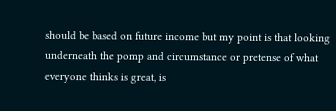should be based on future income but my point is that looking underneath the pomp and circumstance or pretense of what everyone thinks is great, is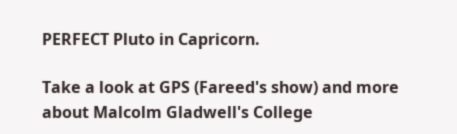PERFECT Pluto in Capricorn.

Take a look at GPS (Fareed's show) and more about Malcolm Gladwell's College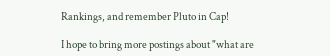Rankings, and remember Pluto in Cap!

I hope to bring more postings about "what are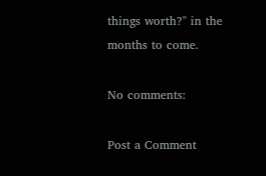things worth?" in the months to come.

No comments:

Post a Comment